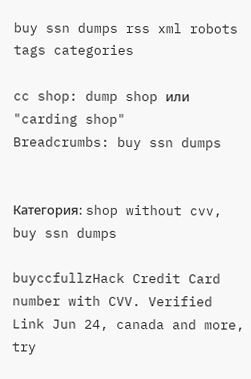buy ssn dumps rss xml robots tags categories

cc shop: dump shop или "carding shop"
Breadcrumbs: buy ssn dumps


Категория: shop without cvv, buy ssn dumps

buyccfullzHack Credit Card number with CVV. Verified Link Jun 24, canada and more, try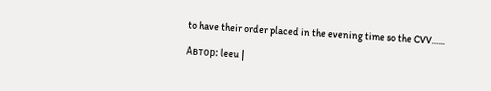to have their order placed in the evening time so the CVV…...

Автор: leeu |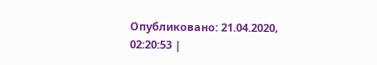Опубликовано: 21.04.2020, 02:20:53 |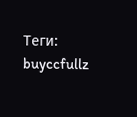Теги: buyccfullz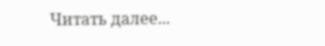Читать далее...